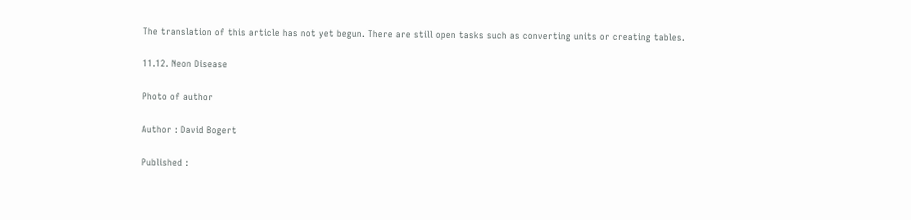The translation of this article has not yet begun. There are still open tasks such as converting units or creating tables.

11.12. Neon Disease

Photo of author

Author : David Bogert

Published :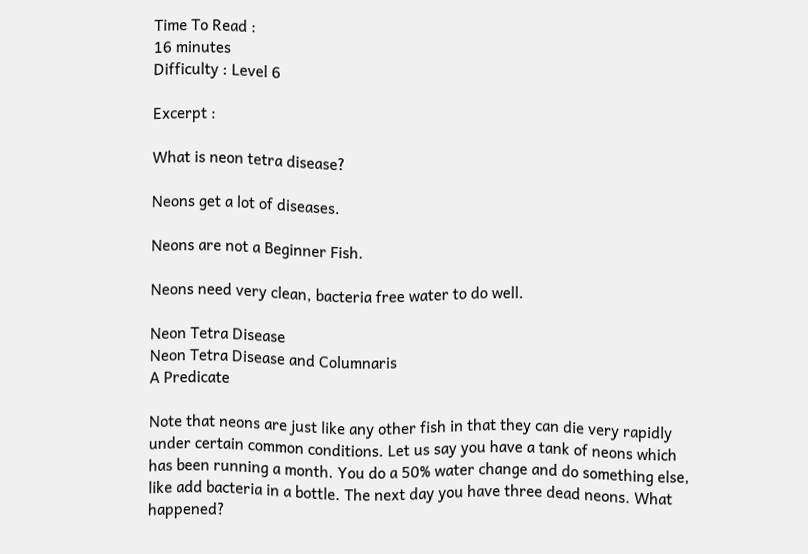Time To Read :
16 minutes
Difficulty : Level 6

Excerpt :

What is neon tetra disease?

Neons get a lot of diseases.

Neons are not a Beginner Fish.

Neons need very clean, bacteria free water to do well.

Neon Tetra Disease
Neon Tetra Disease and Columnaris
A Predicate

Note that neons are just like any other fish in that they can die very rapidly under certain common conditions. Let us say you have a tank of neons which has been running a month. You do a 50% water change and do something else, like add bacteria in a bottle. The next day you have three dead neons. What happened?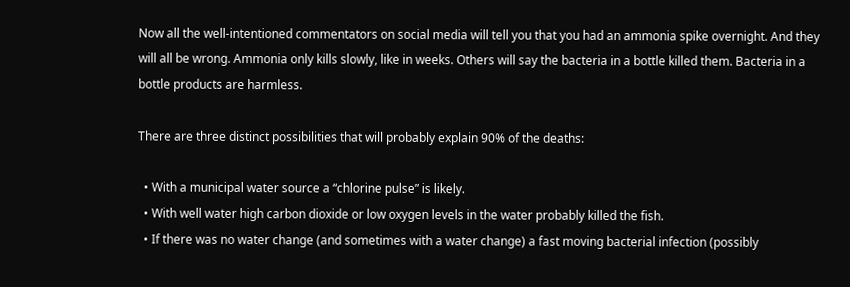Now all the well-intentioned commentators on social media will tell you that you had an ammonia spike overnight. And they will all be wrong. Ammonia only kills slowly, like in weeks. Others will say the bacteria in a bottle killed them. Bacteria in a bottle products are harmless.

There are three distinct possibilities that will probably explain 90% of the deaths:

  • With a municipal water source a “chlorine pulse” is likely.
  • With well water high carbon dioxide or low oxygen levels in the water probably killed the fish.
  • If there was no water change (and sometimes with a water change) a fast moving bacterial infection (possibly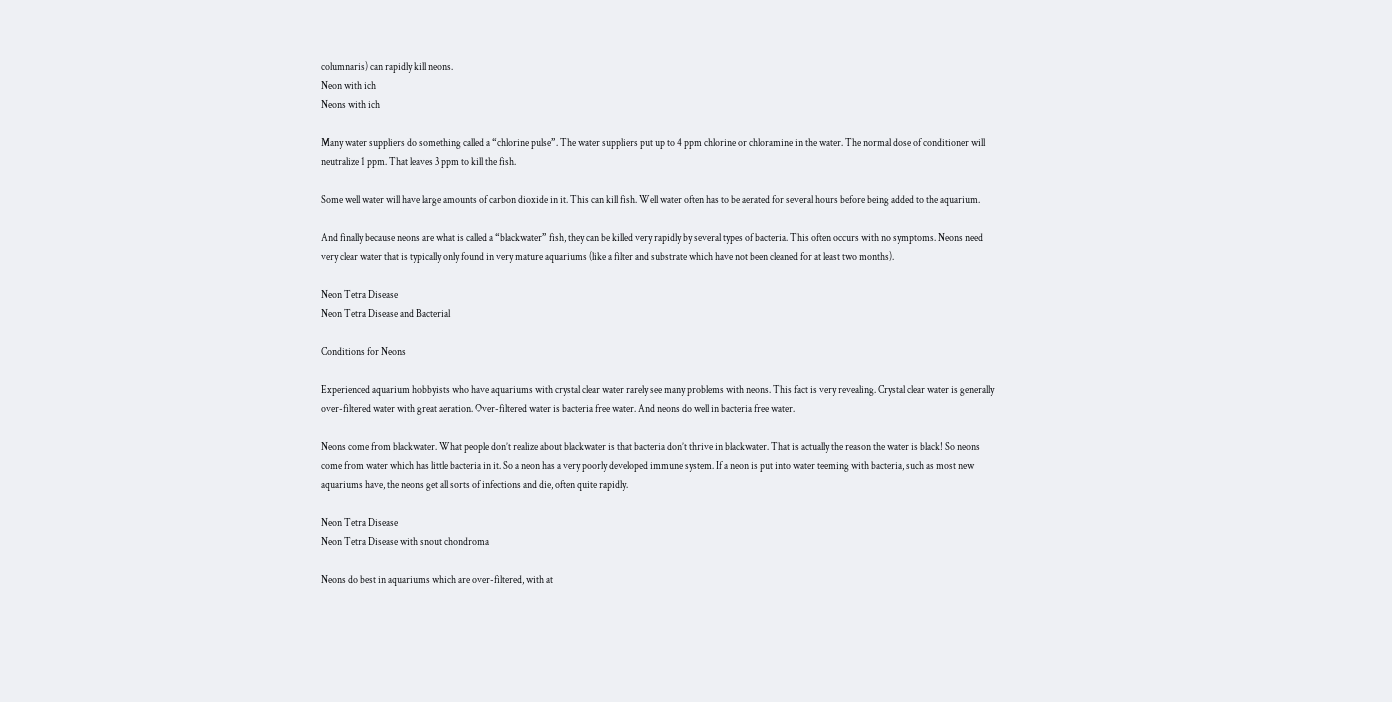columnaris) can rapidly kill neons.
Neon with ich
Neons with ich

Many water suppliers do something called a “chlorine pulse”. The water suppliers put up to 4 ppm chlorine or chloramine in the water. The normal dose of conditioner will neutralize 1 ppm. That leaves 3 ppm to kill the fish.

Some well water will have large amounts of carbon dioxide in it. This can kill fish. Well water often has to be aerated for several hours before being added to the aquarium.

And finally because neons are what is called a “blackwater” fish, they can be killed very rapidly by several types of bacteria. This often occurs with no symptoms. Neons need very clear water that is typically only found in very mature aquariums (like a filter and substrate which have not been cleaned for at least two months).

Neon Tetra Disease
Neon Tetra Disease and Bacterial

Conditions for Neons

Experienced aquarium hobbyists who have aquariums with crystal clear water rarely see many problems with neons. This fact is very revealing. Crystal clear water is generally over-filtered water with great aeration. Over-filtered water is bacteria free water. And neons do well in bacteria free water.

Neons come from blackwater. What people don’t realize about blackwater is that bacteria don’t thrive in blackwater. That is actually the reason the water is black! So neons come from water which has little bacteria in it. So a neon has a very poorly developed immune system. If a neon is put into water teeming with bacteria, such as most new aquariums have, the neons get all sorts of infections and die, often quite rapidly.

Neon Tetra Disease
Neon Tetra Disease with snout chondroma

Neons do best in aquariums which are over-filtered, with at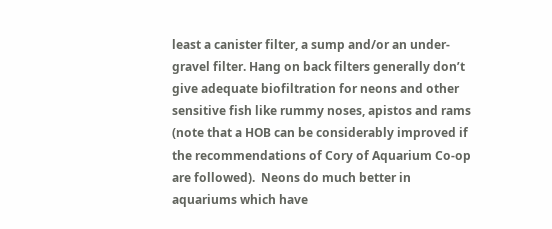least a canister filter, a sump and/or an under-gravel filter. Hang on back filters generally don’t give adequate biofiltration for neons and other sensitive fish like rummy noses, apistos and rams (note that a HOB can be considerably improved if the recommendations of Cory of Aquarium Co-op are followed).  Neons do much better in aquariums which have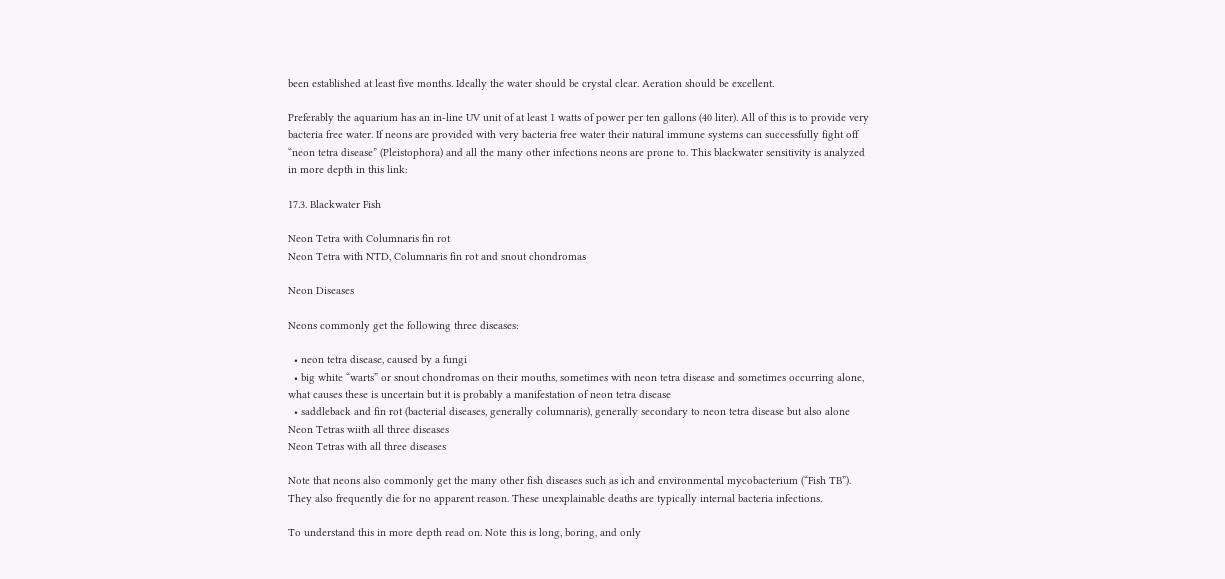been established at least five months. Ideally the water should be crystal clear. Aeration should be excellent.

Preferably the aquarium has an in-line UV unit of at least 1 watts of power per ten gallons (40 liter). All of this is to provide very bacteria free water. If neons are provided with very bacteria free water their natural immune systems can successfully fight off “neon tetra disease” (Pleistophora) and all the many other infections neons are prone to. This blackwater sensitivity is analyzed in more depth in this link:

17.3. Blackwater Fish

Neon Tetra with Columnaris fin rot
Neon Tetra with NTD, Columnaris fin rot and snout chondromas

Neon Diseases

Neons commonly get the following three diseases:

  • neon tetra disease, caused by a fungi
  • big white “warts” or snout chondromas on their mouths, sometimes with neon tetra disease and sometimes occurring alone, what causes these is uncertain but it is probably a manifestation of neon tetra disease
  • saddleback and fin rot (bacterial diseases, generally columnaris), generally secondary to neon tetra disease but also alone
Neon Tetras wiith all three diseases
Neon Tetras with all three diseases

Note that neons also commonly get the many other fish diseases such as ich and environmental mycobacterium (“Fish TB”).  They also frequently die for no apparent reason. These unexplainable deaths are typically internal bacteria infections.

To understand this in more depth read on. Note this is long, boring, and only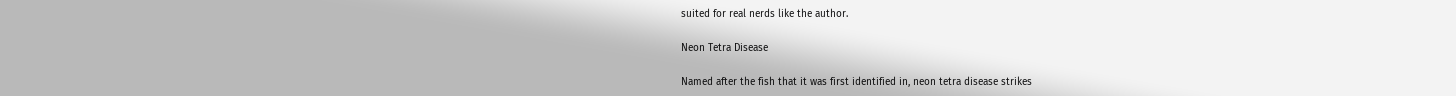suited for real nerds like the author.

Neon Tetra Disease

Named after the fish that it was first identified in, neon tetra disease strikes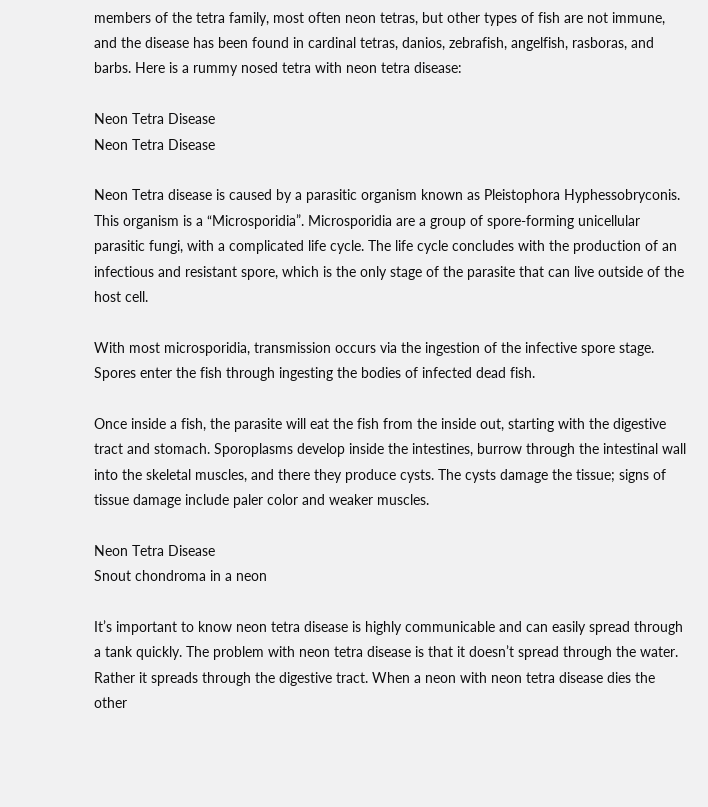members of the tetra family, most often neon tetras, but other types of fish are not immune, and the disease has been found in cardinal tetras, danios, zebrafish, angelfish, rasboras, and barbs. Here is a rummy nosed tetra with neon tetra disease:

Neon Tetra Disease
Neon Tetra Disease

Neon Tetra disease is caused by a parasitic organism known as Pleistophora Hyphessobryconis. This organism is a “Microsporidia”. Microsporidia are a group of spore-forming unicellular parasitic fungi, with a complicated life cycle. The life cycle concludes with the production of an infectious and resistant spore, which is the only stage of the parasite that can live outside of the host cell.

With most microsporidia, transmission occurs via the ingestion of the infective spore stage. Spores enter the fish through ingesting the bodies of infected dead fish.

Once inside a fish, the parasite will eat the fish from the inside out, starting with the digestive tract and stomach. Sporoplasms develop inside the intestines, burrow through the intestinal wall into the skeletal muscles, and there they produce cysts. The cysts damage the tissue; signs of tissue damage include paler color and weaker muscles.

Neon Tetra Disease
Snout chondroma in a neon

It’s important to know neon tetra disease is highly communicable and can easily spread through a tank quickly. The problem with neon tetra disease is that it doesn’t spread through the water. Rather it spreads through the digestive tract. When a neon with neon tetra disease dies the other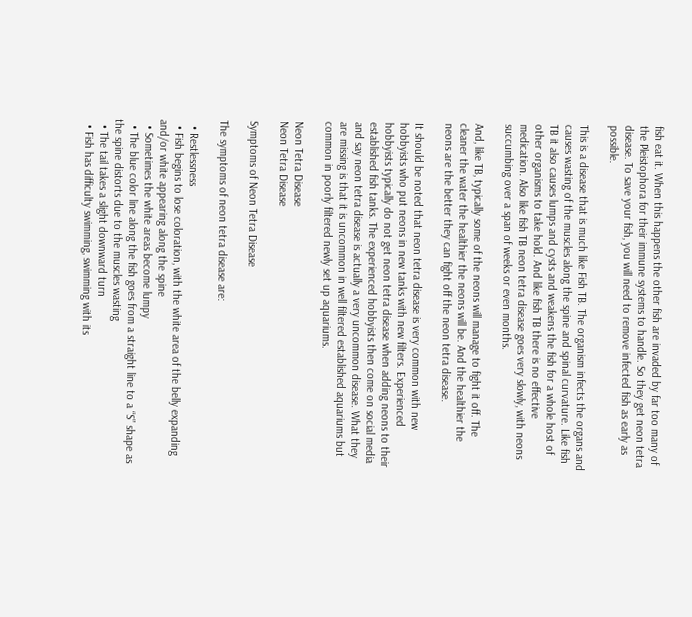fish eat it. When this happens the other fish are invaded by far too many of the Pleistophora for their immune systems to handle. So they get neon tetra disease. To save your fish, you will need to remove infected fish as early as possible.

This is a disease that is much like Fish TB. The organism infects the organs and causes wasting of the muscles along the spine and spinal curvature. Like fish TB it also causes lumps and cysts and weakens the fish for a whole host of other organisms to take hold. And like fish TB there is no effective medication. Also like fish TB neon tetra disease goes very slowly, with neons succumbing over a span of weeks or even months.

And, like TB, typically some of the neons will manage to fight it off. The cleaner the water the healthier the neons will be. And the healthier the neons are the better they can fight off the neon tetra disease.

It should be noted that neon tetra disease is very common with new hobbyists who put neons in new tanks with new filters. Experienced hobbyists typically do not get neon tetra disease when adding neons to their established fish tanks. The experienced hobbyists then come on social media and say neon tetra disease is actually a very uncommon disease. What they are missing is that it is uncommon in well filtered established aquariums but common in poorly filtered newly set up aquariums.

Neon Tetra Disease
Neon Tetra Disease

Symptoms of Neon Tetra Disease

The symptoms of neon tetra disease are:

  • Restlessness
  • Fish begins to lose coloration, with the white area of the belly expanding and/or white appearing along the spine
  • Sometimes the white areas become lumpy
  • The blue color line along the fish goes from a straight line to a “S” shape as the spine distorts due to the muscles wasting
  • The tail takes a slight downward turn
  • Fish has difficulty swimming, swimming with its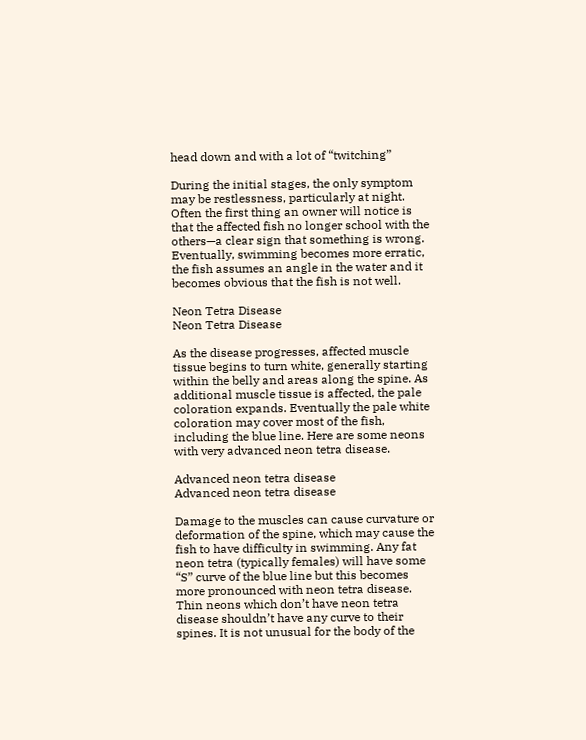head down and with a lot of “twitching”

During the initial stages, the only symptom may be restlessness, particularly at night. Often the first thing an owner will notice is that the affected fish no longer school with the others—a clear sign that something is wrong. Eventually, swimming becomes more erratic, the fish assumes an angle in the water and it becomes obvious that the fish is not well.

Neon Tetra Disease
Neon Tetra Disease

As the disease progresses, affected muscle tissue begins to turn white, generally starting within the belly and areas along the spine. As additional muscle tissue is affected, the pale coloration expands. Eventually the pale white coloration may cover most of the fish, including the blue line. Here are some neons with very advanced neon tetra disease.

Advanced neon tetra disease
Advanced neon tetra disease

Damage to the muscles can cause curvature or deformation of the spine, which may cause the fish to have difficulty in swimming. Any fat neon tetra (typically females) will have some “S” curve of the blue line but this becomes more pronounced with neon tetra disease. Thin neons which don’t have neon tetra disease shouldn’t have any curve to their spines. It is not unusual for the body of the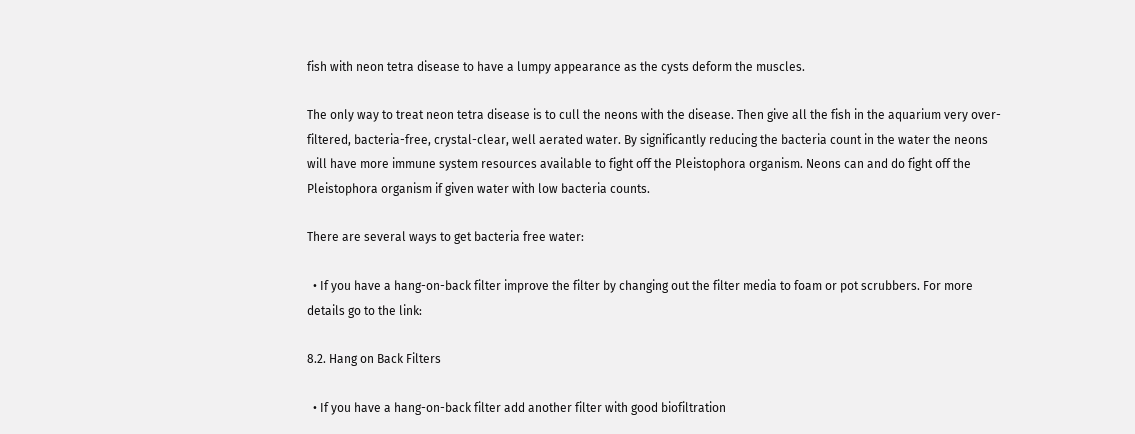fish with neon tetra disease to have a lumpy appearance as the cysts deform the muscles.

The only way to treat neon tetra disease is to cull the neons with the disease. Then give all the fish in the aquarium very over-filtered, bacteria-free, crystal-clear, well aerated water. By significantly reducing the bacteria count in the water the neons will have more immune system resources available to fight off the Pleistophora organism. Neons can and do fight off the Pleistophora organism if given water with low bacteria counts.

There are several ways to get bacteria free water:

  • If you have a hang-on-back filter improve the filter by changing out the filter media to foam or pot scrubbers. For more details go to the link:

8.2. Hang on Back Filters

  • If you have a hang-on-back filter add another filter with good biofiltration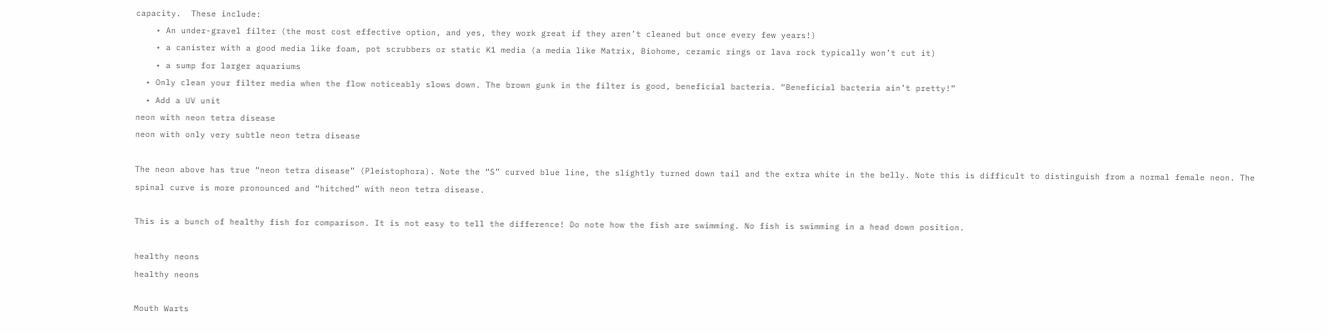capacity.  These include:
    • An under-gravel filter (the most cost effective option, and yes, they work great if they aren’t cleaned but once every few years!)
    • a canister with a good media like foam, pot scrubbers or static K1 media (a media like Matrix, Biohome, ceramic rings or lava rock typically won’t cut it)
    • a sump for larger aquariums
  • Only clean your filter media when the flow noticeably slows down. The brown gunk in the filter is good, beneficial bacteria. “Beneficial bacteria ain’t pretty!”
  • Add a UV unit
neon with neon tetra disease
neon with only very subtle neon tetra disease

The neon above has true “neon tetra disease” (Pleistophora). Note the “S” curved blue line, the slightly turned down tail and the extra white in the belly. Note this is difficult to distinguish from a normal female neon. The spinal curve is more pronounced and “hitched” with neon tetra disease.

This is a bunch of healthy fish for comparison. It is not easy to tell the difference! Do note how the fish are swimming. No fish is swimming in a head down position.

healthy neons
healthy neons

Mouth Warts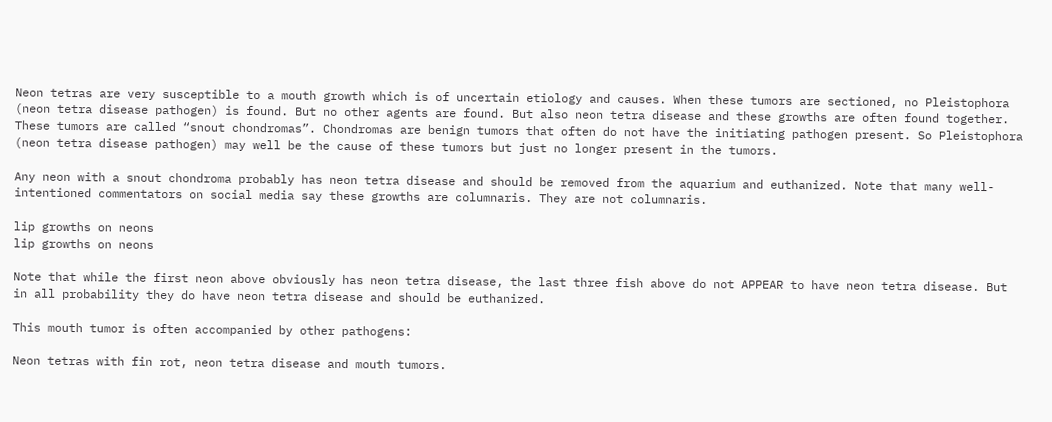Neon tetras are very susceptible to a mouth growth which is of uncertain etiology and causes. When these tumors are sectioned, no Pleistophora (neon tetra disease pathogen) is found. But no other agents are found. But also neon tetra disease and these growths are often found together. These tumors are called “snout chondromas”. Chondromas are benign tumors that often do not have the initiating pathogen present. So Pleistophora (neon tetra disease pathogen) may well be the cause of these tumors but just no longer present in the tumors.

Any neon with a snout chondroma probably has neon tetra disease and should be removed from the aquarium and euthanized. Note that many well-intentioned commentators on social media say these growths are columnaris. They are not columnaris.

lip growths on neons
lip growths on neons

Note that while the first neon above obviously has neon tetra disease, the last three fish above do not APPEAR to have neon tetra disease. But in all probability they do have neon tetra disease and should be euthanized.

This mouth tumor is often accompanied by other pathogens:

Neon tetras with fin rot, neon tetra disease and mouth tumors.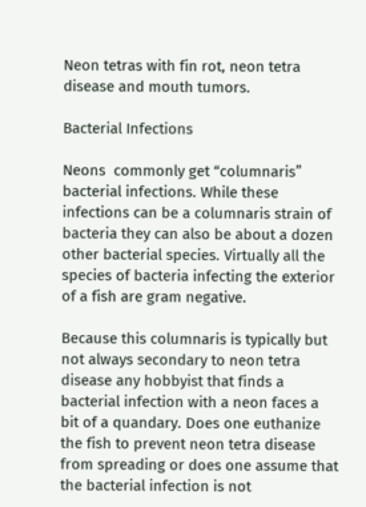Neon tetras with fin rot, neon tetra disease and mouth tumors.

Bacterial Infections

Neons  commonly get “columnaris” bacterial infections. While these infections can be a columnaris strain of bacteria they can also be about a dozen other bacterial species. Virtually all the species of bacteria infecting the exterior of a fish are gram negative.

Because this columnaris is typically but not always secondary to neon tetra disease any hobbyist that finds a bacterial infection with a neon faces a bit of a quandary. Does one euthanize the fish to prevent neon tetra disease from spreading or does one assume that the bacterial infection is not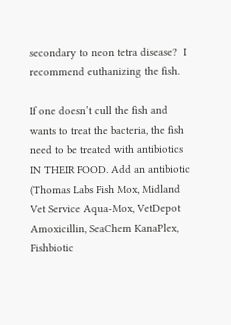secondary to neon tetra disease?  I recommend euthanizing the fish.

If one doesn’t cull the fish and wants to treat the bacteria, the fish need to be treated with antibiotics IN THEIR FOOD. Add an antibiotic (Thomas Labs Fish Mox, Midland Vet Service Aqua-Mox, VetDepot Amoxicillin, SeaChem KanaPlex, Fishbiotic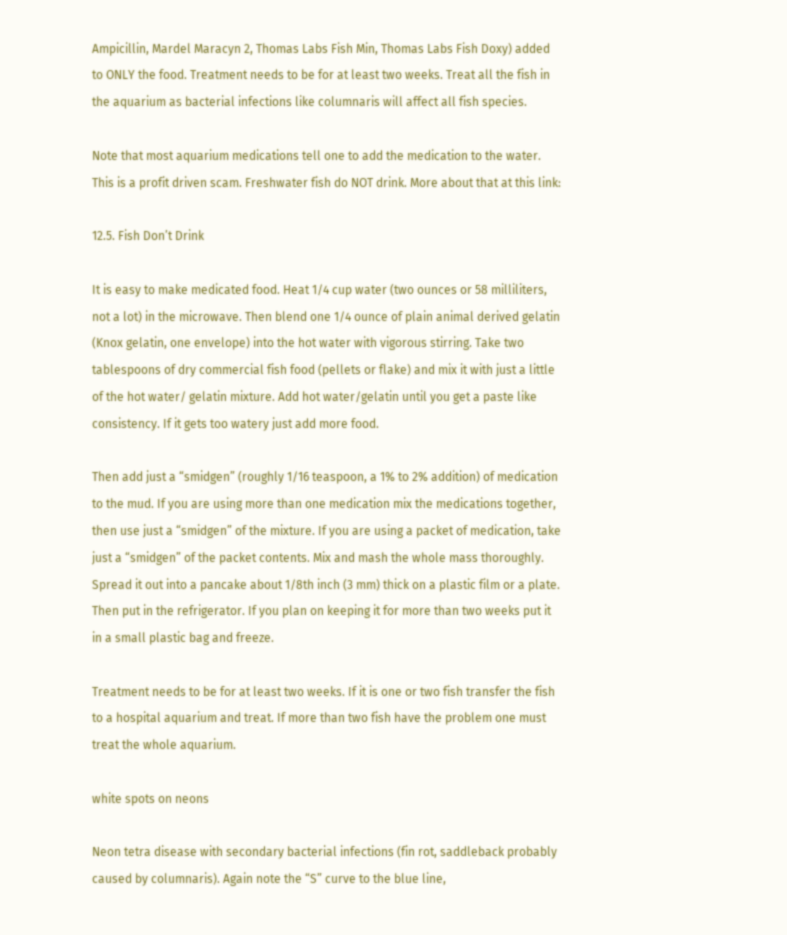Ampicillin, Mardel Maracyn 2, Thomas Labs Fish Min, Thomas Labs Fish Doxy) added to ONLY the food. Treatment needs to be for at least two weeks. Treat all the fish in the aquarium as bacterial infections like columnaris will affect all fish species.

Note that most aquarium medications tell one to add the medication to the water. This is a profit driven scam. Freshwater fish do NOT drink. More about that at this link:

12.5. Fish Don’t Drink

It is easy to make medicated food. Heat 1/4 cup water (two ounces or 58 milliliters, not a lot) in the microwave. Then blend one 1/4 ounce of plain animal derived gelatin (Knox gelatin, one envelope) into the hot water with vigorous stirring. Take two tablespoons of dry commercial fish food (pellets or flake) and mix it with just a little of the hot water/ gelatin mixture. Add hot water/gelatin until you get a paste like consistency. If it gets too watery just add more food.

Then add just a “smidgen” (roughly 1/16 teaspoon, a 1% to 2% addition) of medication to the mud. If you are using more than one medication mix the medications together, then use just a “smidgen” of the mixture. If you are using a packet of medication, take just a “smidgen” of the packet contents. Mix and mash the whole mass thoroughly.  Spread it out into a pancake about 1/8th inch (3 mm) thick on a plastic film or a plate. Then put in the refrigerator. If you plan on keeping it for more than two weeks put it in a small plastic bag and freeze.

Treatment needs to be for at least two weeks. If it is one or two fish transfer the fish to a hospital aquarium and treat. If more than two fish have the problem one must treat the whole aquarium.

white spots on neons

Neon tetra disease with secondary bacterial infections (fin rot, saddleback probably caused by columnaris). Again note the “S” curve to the blue line,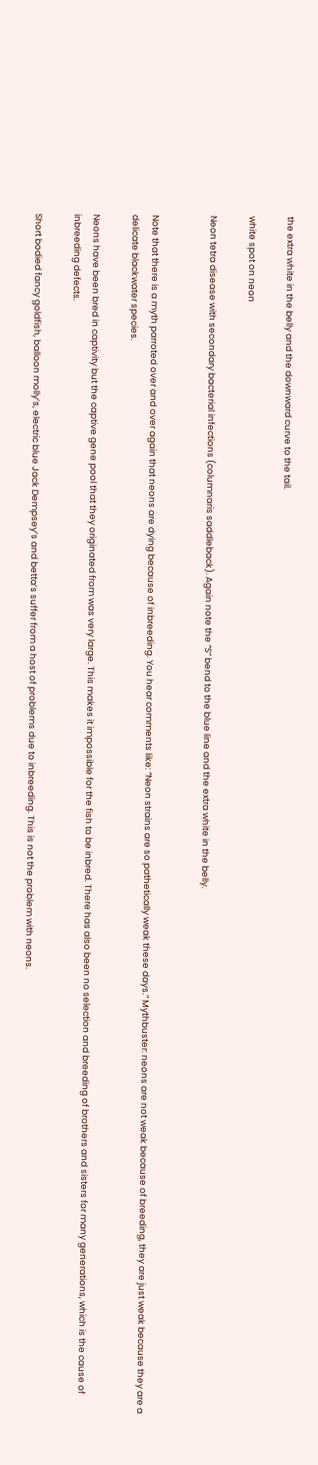the extra white in the belly and the downward curve to the tail.

white spot on neon

Neon tetra disease with secondary bacterial infections (columnaris saddleback). Again note the “S” bend to the blue line and the extra white in the belly.


Note that there is a myth parroted over and over again that neons are dying because of inbreeding. You hear comments like: “Neon strains are so pathetically weak these days.” Mythbuster: neons are not weak because of breeding, they are just weak because they are a delicate blackwater species.

Neons have been bred in captivity but the captive gene pool that they originated from was very large. This makes it impossible for the fish to be inbred. There has also been no selection and breeding of brothers and sisters for many generations, which is the cause of inbreeding defects.

Short bodied fancy goldfish, balloon molly’s, electric blue Jack Dempsey’s and betta’s suffer from a host of problems due to inbreeding. This is not the problem with neons.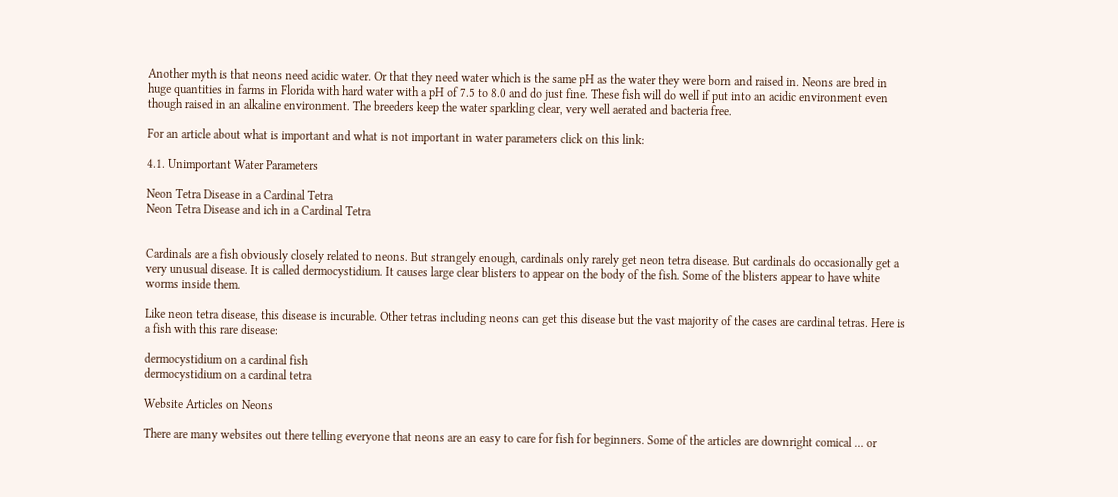Another myth is that neons need acidic water. Or that they need water which is the same pH as the water they were born and raised in. Neons are bred in huge quantities in farms in Florida with hard water with a pH of 7.5 to 8.0 and do just fine. These fish will do well if put into an acidic environment even though raised in an alkaline environment. The breeders keep the water sparkling clear, very well aerated and bacteria free.

For an article about what is important and what is not important in water parameters click on this link:

4.1. Unimportant Water Parameters

Neon Tetra Disease in a Cardinal Tetra
Neon Tetra Disease and ich in a Cardinal Tetra


Cardinals are a fish obviously closely related to neons. But strangely enough, cardinals only rarely get neon tetra disease. But cardinals do occasionally get a very unusual disease. It is called dermocystidium. It causes large clear blisters to appear on the body of the fish. Some of the blisters appear to have white worms inside them.

Like neon tetra disease, this disease is incurable. Other tetras including neons can get this disease but the vast majority of the cases are cardinal tetras. Here is a fish with this rare disease:

dermocystidium on a cardinal fish
dermocystidium on a cardinal tetra

Website Articles on Neons

There are many websites out there telling everyone that neons are an easy to care for fish for beginners. Some of the articles are downright comical … or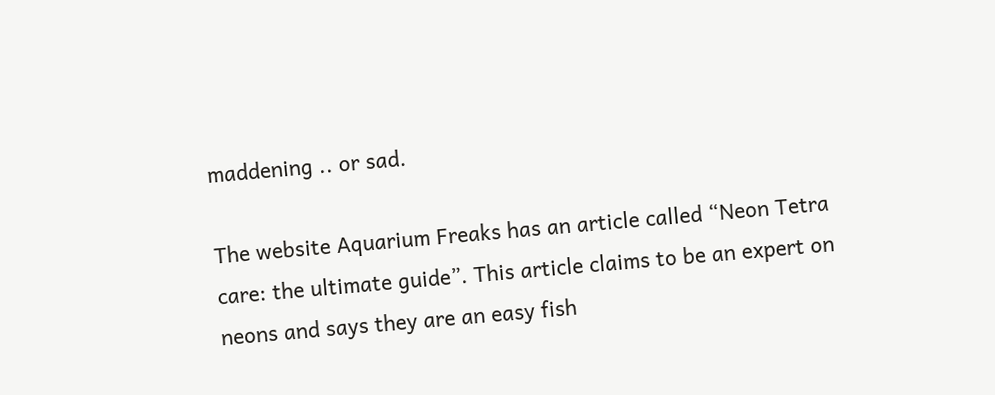maddening .. or sad.

The website Aquarium Freaks has an article called “Neon Tetra care: the ultimate guide”. This article claims to be an expert on neons and says they are an easy fish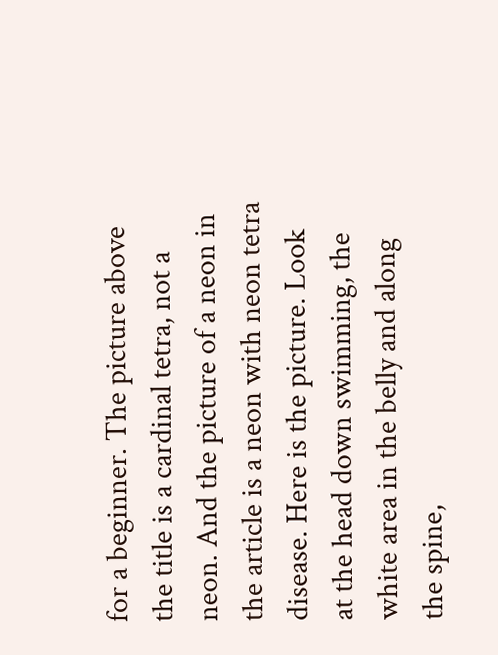for a beginner. The picture above the title is a cardinal tetra, not a neon. And the picture of a neon in the article is a neon with neon tetra disease. Here is the picture. Look at the head down swimming, the white area in the belly and along the spine,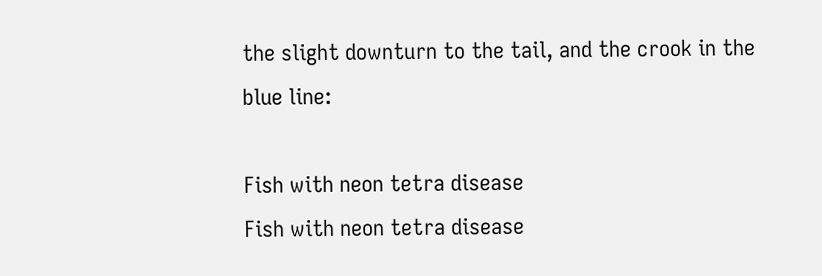the slight downturn to the tail, and the crook in the blue line:

Fish with neon tetra disease
Fish with neon tetra disease